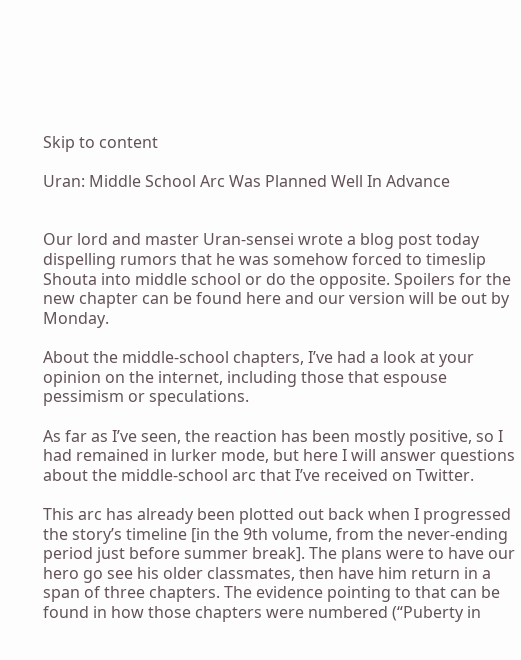Skip to content

Uran: Middle School Arc Was Planned Well In Advance


Our lord and master Uran-sensei wrote a blog post today dispelling rumors that he was somehow forced to timeslip Shouta into middle school or do the opposite. Spoilers for the new chapter can be found here and our version will be out by Monday.

About the middle-school chapters, I’ve had a look at your opinion on the internet, including those that espouse pessimism or speculations.

As far as I’ve seen, the reaction has been mostly positive, so I had remained in lurker mode, but here I will answer questions about the middle-school arc that I’ve received on Twitter.

This arc has already been plotted out back when I progressed the story’s timeline [in the 9th volume, from the never-ending period just before summer break]. The plans were to have our hero go see his older classmates, then have him return in a span of three chapters. The evidence pointing to that can be found in how those chapters were numbered (“Puberty in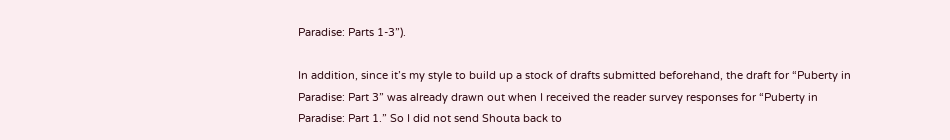Paradise: Parts 1-3”).

In addition, since it’s my style to build up a stock of drafts submitted beforehand, the draft for “Puberty in Paradise: Part 3” was already drawn out when I received the reader survey responses for “Puberty in Paradise: Part 1.” So I did not send Shouta back to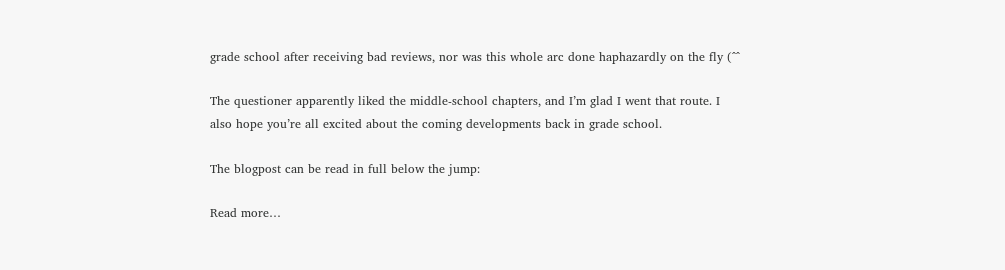grade school after receiving bad reviews, nor was this whole arc done haphazardly on the fly (^^

The questioner apparently liked the middle-school chapters, and I’m glad I went that route. I also hope you’re all excited about the coming developments back in grade school.

The blogpost can be read in full below the jump:

Read more…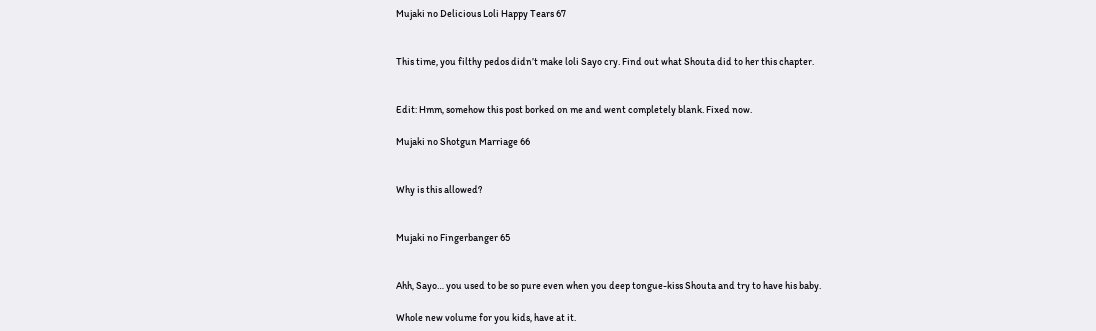Mujaki no Delicious Loli Happy Tears 67


This time, you filthy pedos didn’t make loli Sayo cry. Find out what Shouta did to her this chapter.


Edit: Hmm, somehow this post borked on me and went completely blank. Fixed now.

Mujaki no Shotgun Marriage 66


Why is this allowed?


Mujaki no Fingerbanger 65


Ahh, Sayo… you used to be so pure even when you deep tongue-kiss Shouta and try to have his baby.

Whole new volume for you kids, have at it.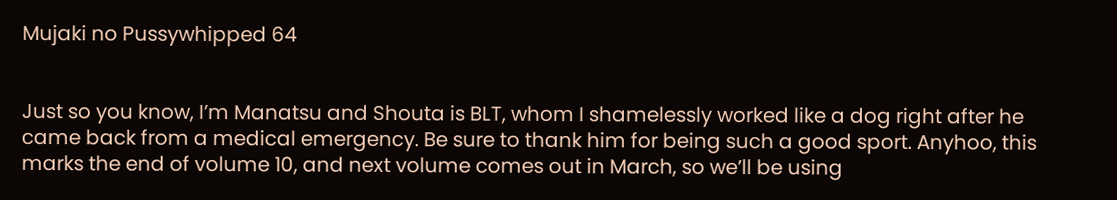Mujaki no Pussywhipped 64


Just so you know, I’m Manatsu and Shouta is BLT, whom I shamelessly worked like a dog right after he came back from a medical emergency. Be sure to thank him for being such a good sport. Anyhoo, this marks the end of volume 10, and next volume comes out in March, so we’ll be using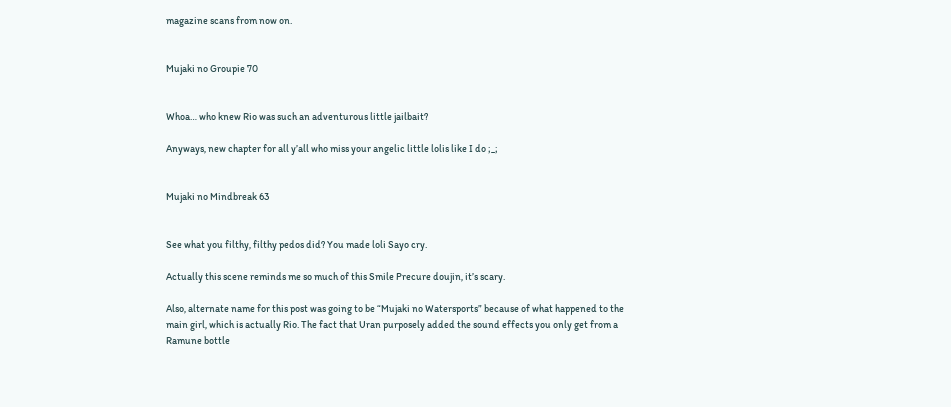magazine scans from now on.


Mujaki no Groupie 70


Whoa… who knew Rio was such an adventurous little jailbait?

Anyways, new chapter for all y’all who miss your angelic little lolis like I do ;_;


Mujaki no Mindbreak 63


See what you filthy, filthy pedos did? You made loli Sayo cry.

Actually this scene reminds me so much of this Smile Precure doujin, it’s scary.

Also, alternate name for this post was going to be “Mujaki no Watersports” because of what happened to the main girl, which is actually Rio. The fact that Uran purposely added the sound effects you only get from a Ramune bottle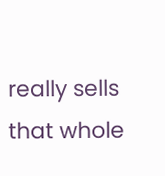really sells that whole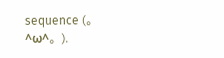sequence (。^ω^。).